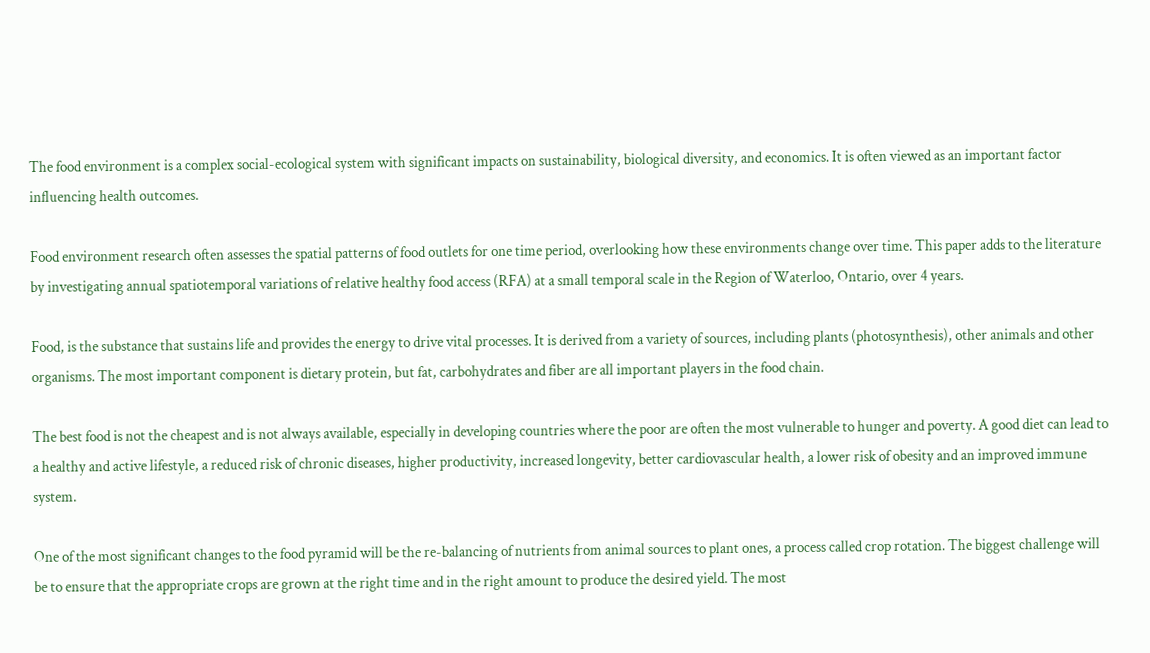The food environment is a complex social-ecological system with significant impacts on sustainability, biological diversity, and economics. It is often viewed as an important factor influencing health outcomes.

Food environment research often assesses the spatial patterns of food outlets for one time period, overlooking how these environments change over time. This paper adds to the literature by investigating annual spatiotemporal variations of relative healthy food access (RFA) at a small temporal scale in the Region of Waterloo, Ontario, over 4 years.

Food, is the substance that sustains life and provides the energy to drive vital processes. It is derived from a variety of sources, including plants (photosynthesis), other animals and other organisms. The most important component is dietary protein, but fat, carbohydrates and fiber are all important players in the food chain.

The best food is not the cheapest and is not always available, especially in developing countries where the poor are often the most vulnerable to hunger and poverty. A good diet can lead to a healthy and active lifestyle, a reduced risk of chronic diseases, higher productivity, increased longevity, better cardiovascular health, a lower risk of obesity and an improved immune system.

One of the most significant changes to the food pyramid will be the re-balancing of nutrients from animal sources to plant ones, a process called crop rotation. The biggest challenge will be to ensure that the appropriate crops are grown at the right time and in the right amount to produce the desired yield. The most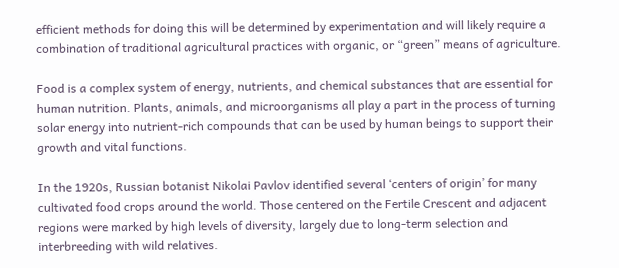efficient methods for doing this will be determined by experimentation and will likely require a combination of traditional agricultural practices with organic, or “green” means of agriculture.

Food is a complex system of energy, nutrients, and chemical substances that are essential for human nutrition. Plants, animals, and microorganisms all play a part in the process of turning solar energy into nutrient-rich compounds that can be used by human beings to support their growth and vital functions.

In the 1920s, Russian botanist Nikolai Pavlov identified several ‘centers of origin’ for many cultivated food crops around the world. Those centered on the Fertile Crescent and adjacent regions were marked by high levels of diversity, largely due to long-term selection and interbreeding with wild relatives.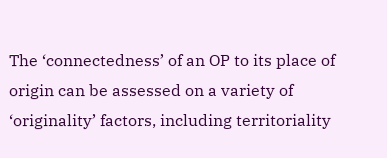The ‘connectedness’ of an OP to its place of origin can be assessed on a variety of ‘originality’ factors, including territoriality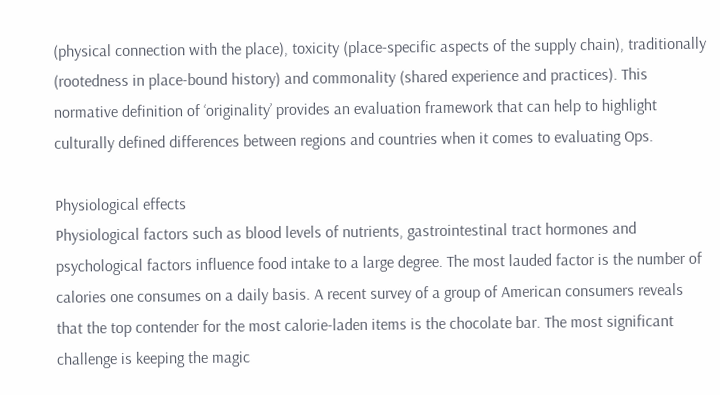(physical connection with the place), toxicity (place-specific aspects of the supply chain), traditionally (rootedness in place-bound history) and commonality (shared experience and practices). This normative definition of ‘originality’ provides an evaluation framework that can help to highlight culturally defined differences between regions and countries when it comes to evaluating Ops.

Physiological effects
Physiological factors such as blood levels of nutrients, gastrointestinal tract hormones and psychological factors influence food intake to a large degree. The most lauded factor is the number of calories one consumes on a daily basis. A recent survey of a group of American consumers reveals that the top contender for the most calorie-laden items is the chocolate bar. The most significant challenge is keeping the magic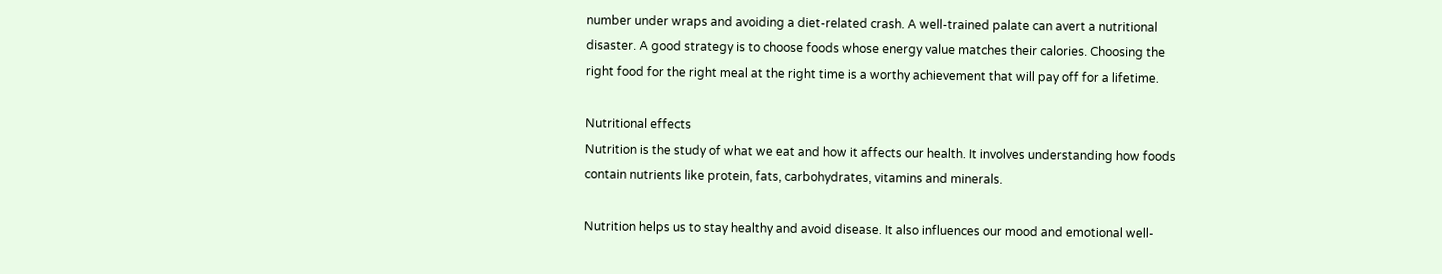number under wraps and avoiding a diet-related crash. A well-trained palate can avert a nutritional disaster. A good strategy is to choose foods whose energy value matches their calories. Choosing the right food for the right meal at the right time is a worthy achievement that will pay off for a lifetime.

Nutritional effects
Nutrition is the study of what we eat and how it affects our health. It involves understanding how foods contain nutrients like protein, fats, carbohydrates, vitamins and minerals.

Nutrition helps us to stay healthy and avoid disease. It also influences our mood and emotional well-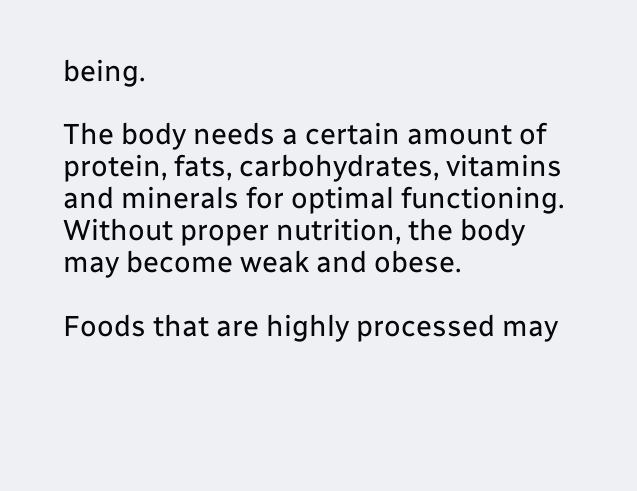being.

The body needs a certain amount of protein, fats, carbohydrates, vitamins and minerals for optimal functioning. Without proper nutrition, the body may become weak and obese.

Foods that are highly processed may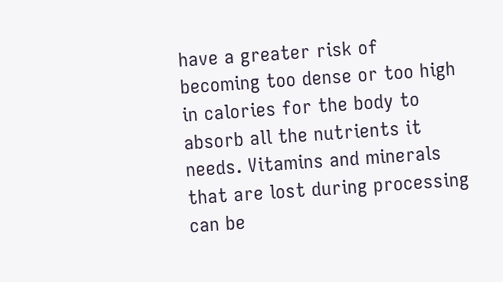have a greater risk of becoming too dense or too high in calories for the body to absorb all the nutrients it needs. Vitamins and minerals that are lost during processing can be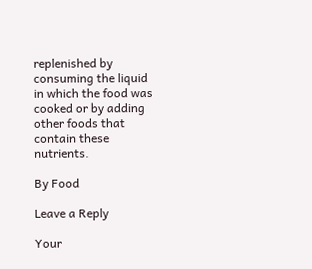replenished by consuming the liquid in which the food was cooked or by adding other foods that contain these nutrients.

By Food

Leave a Reply

Your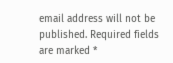email address will not be published. Required fields are marked *